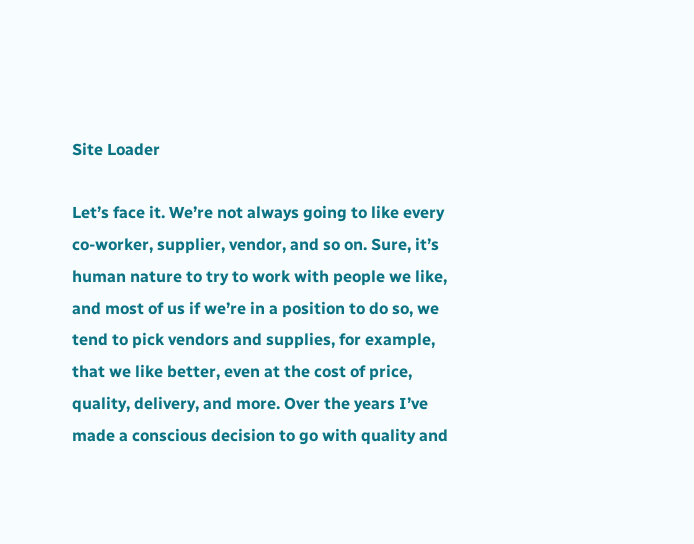Site Loader

Let’s face it. We’re not always going to like every co-worker, supplier, vendor, and so on. Sure, it’s human nature to try to work with people we like, and most of us if we’re in a position to do so, we tend to pick vendors and supplies, for example, that we like better, even at the cost of price, quality, delivery, and more. Over the years I’ve made a conscious decision to go with quality and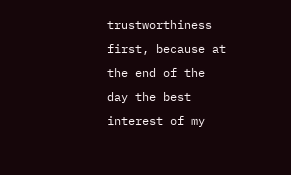trustworthiness first, because at the end of the day the best interest of my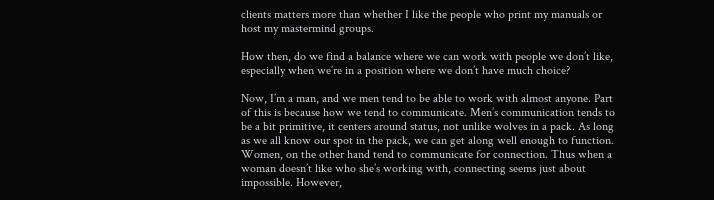clients matters more than whether I like the people who print my manuals or host my mastermind groups.

How then, do we find a balance where we can work with people we don’t like, especially when we’re in a position where we don’t have much choice?

Now, I’m a man, and we men tend to be able to work with almost anyone. Part of this is because how we tend to communicate. Men’s communication tends to be a bit primitive, it centers around status, not unlike wolves in a pack. As long as we all know our spot in the pack, we can get along well enough to function. Women, on the other hand tend to communicate for connection. Thus when a woman doesn’t like who she’s working with, connecting seems just about impossible. However,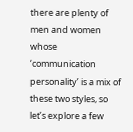there are plenty of men and women whose ‘communication personality’ is a mix of these two styles, so let’s explore a few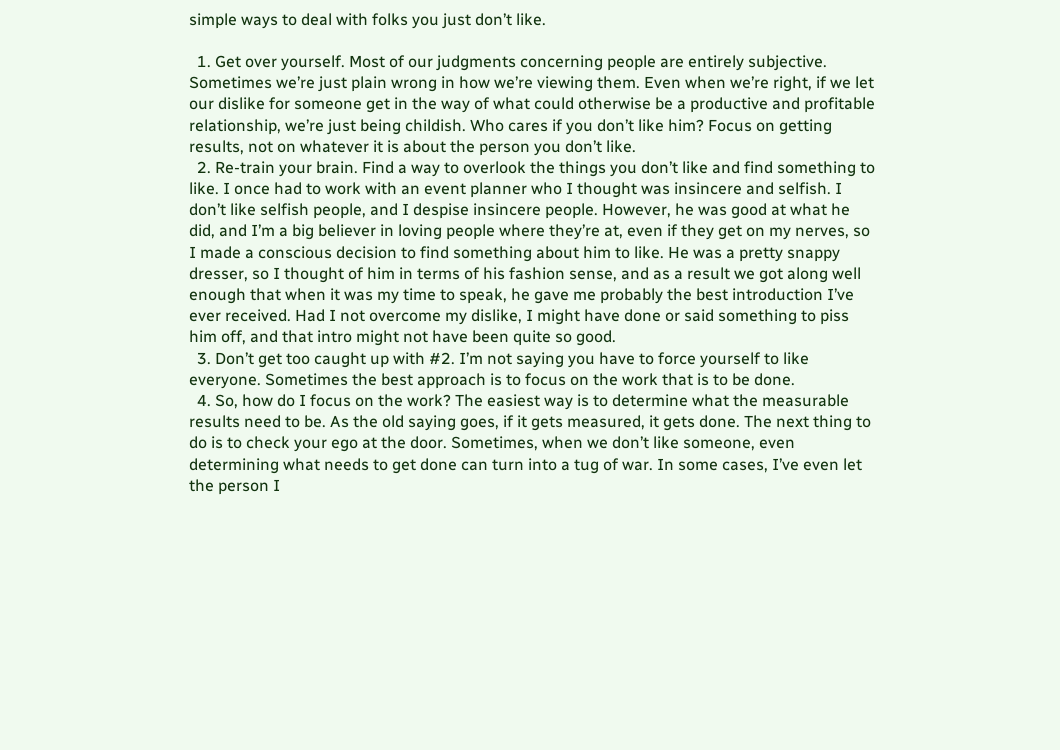simple ways to deal with folks you just don’t like.

  1. Get over yourself. Most of our judgments concerning people are entirely subjective. Sometimes we’re just plain wrong in how we’re viewing them. Even when we’re right, if we let our dislike for someone get in the way of what could otherwise be a productive and profitable relationship, we’re just being childish. Who cares if you don’t like him? Focus on getting results, not on whatever it is about the person you don’t like.
  2. Re-train your brain. Find a way to overlook the things you don’t like and find something to like. I once had to work with an event planner who I thought was insincere and selfish. I don’t like selfish people, and I despise insincere people. However, he was good at what he did, and I’m a big believer in loving people where they’re at, even if they get on my nerves, so I made a conscious decision to find something about him to like. He was a pretty snappy dresser, so I thought of him in terms of his fashion sense, and as a result we got along well enough that when it was my time to speak, he gave me probably the best introduction I’ve ever received. Had I not overcome my dislike, I might have done or said something to piss him off, and that intro might not have been quite so good.
  3. Don’t get too caught up with #2. I’m not saying you have to force yourself to like everyone. Sometimes the best approach is to focus on the work that is to be done.
  4. So, how do I focus on the work? The easiest way is to determine what the measurable results need to be. As the old saying goes, if it gets measured, it gets done. The next thing to do is to check your ego at the door. Sometimes, when we don’t like someone, even determining what needs to get done can turn into a tug of war. In some cases, I’ve even let the person I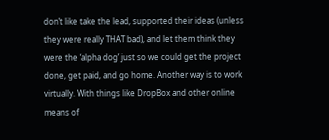don’t like take the lead, supported their ideas (unless they were really THAT bad), and let them think they were the ‘alpha dog’ just so we could get the project done, get paid, and go home. Another way is to work virtually. With things like DropBox and other online means of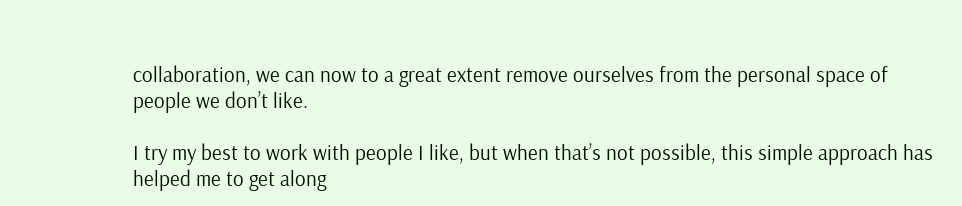collaboration, we can now to a great extent remove ourselves from the personal space of people we don’t like.

I try my best to work with people I like, but when that’s not possible, this simple approach has helped me to get along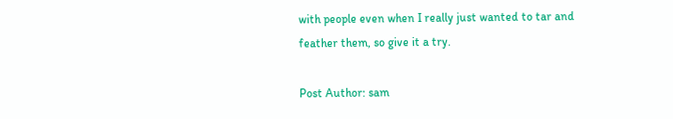with people even when I really just wanted to tar and feather them, so give it a try.

Post Author: sam